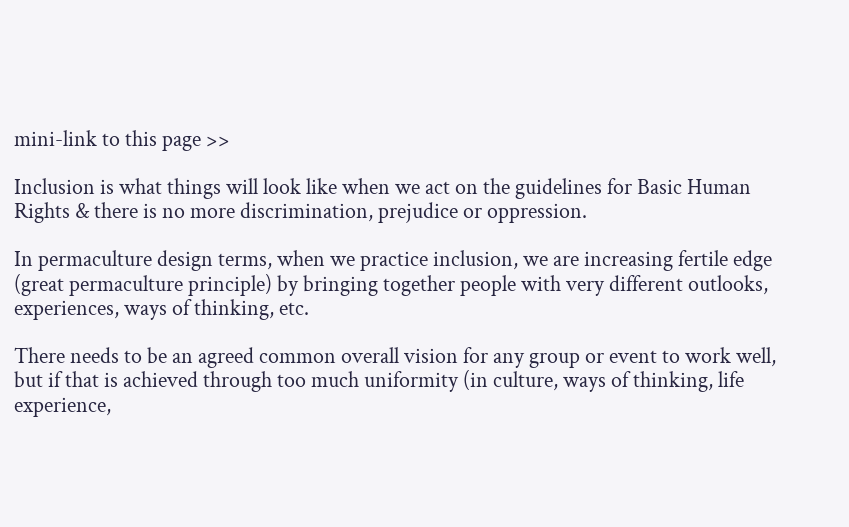mini-link to this page >>

Inclusion is what things will look like when we act on the guidelines for Basic Human Rights & there is no more discrimination, prejudice or oppression.

In permaculture design terms, when we practice inclusion, we are increasing fertile edge (great permaculture principle) by bringing together people with very different outlooks, experiences, ways of thinking, etc.

There needs to be an agreed common overall vision for any group or event to work well, but if that is achieved through too much uniformity (in culture, ways of thinking, life experience,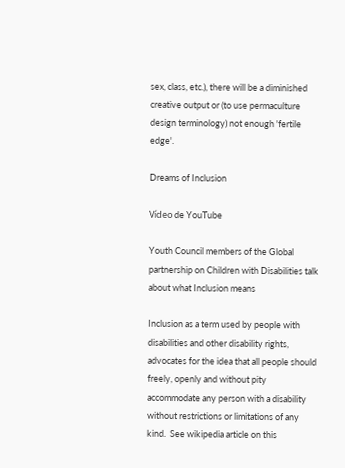sex, class, etc.), there will be a diminished creative output or (to use permaculture design terminology) not enough 'fertile edge'.

Dreams of Inclusion

Vídeo de YouTube

Youth Council members of the Global partnership on Children with Disabilities talk about what Inclusion means

Inclusion as a term used by people with disabilities and other disability rights, advocates for the idea that all people should freely, openly and without pity accommodate any person with a disability without restrictions or limitations of any kind.  See wikipedia article on this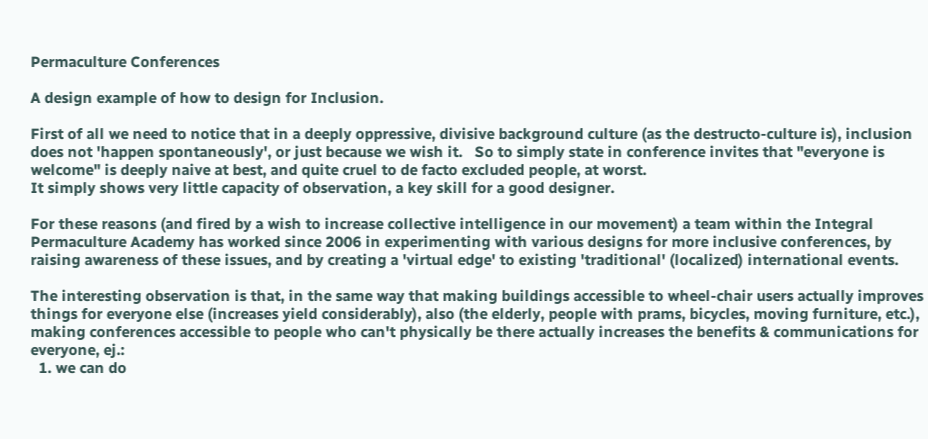Permaculture Conferences

A design example of how to design for Inclusion.

First of all we need to notice that in a deeply oppressive, divisive background culture (as the destructo-culture is), inclusion does not 'happen spontaneously', or just because we wish it.   So to simply state in conference invites that "everyone is welcome" is deeply naive at best, and quite cruel to de facto excluded people, at worst.
It simply shows very little capacity of observation, a key skill for a good designer.

For these reasons (and fired by a wish to increase collective intelligence in our movement) a team within the Integral Permaculture Academy has worked since 2006 in experimenting with various designs for more inclusive conferences, by raising awareness of these issues, and by creating a 'virtual edge' to existing 'traditional' (localized) international events.

The interesting observation is that, in the same way that making buildings accessible to wheel-chair users actually improves things for everyone else (increases yield considerably), also (the elderly, people with prams, bicycles, moving furniture, etc.), making conferences accessible to people who can't physically be there actually increases the benefits & communications for everyone, ej.:
  1. we can do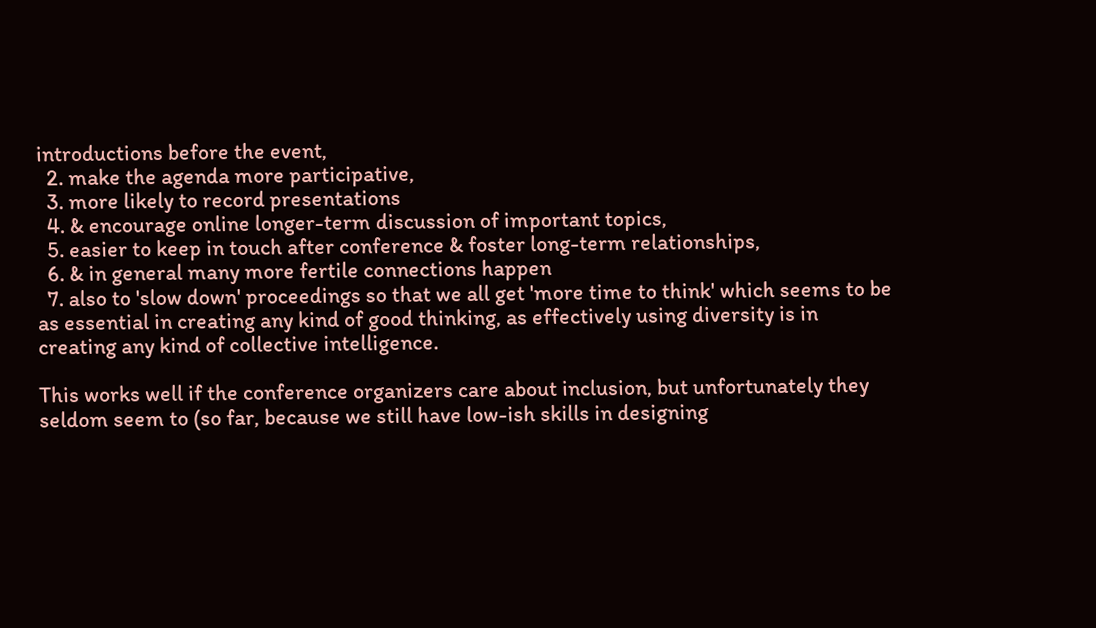introductions before the event,
  2. make the agenda more participative,
  3. more likely to record presentations
  4. & encourage online longer-term discussion of important topics,
  5. easier to keep in touch after conference & foster long-term relationships,
  6. & in general many more fertile connections happen
  7. also to 'slow down' proceedings so that we all get 'more time to think' which seems to be as essential in creating any kind of good thinking, as effectively using diversity is in creating any kind of collective intelligence.

This works well if the conference organizers care about inclusion, but unfortunately they seldom seem to (so far, because we still have low-ish skills in designing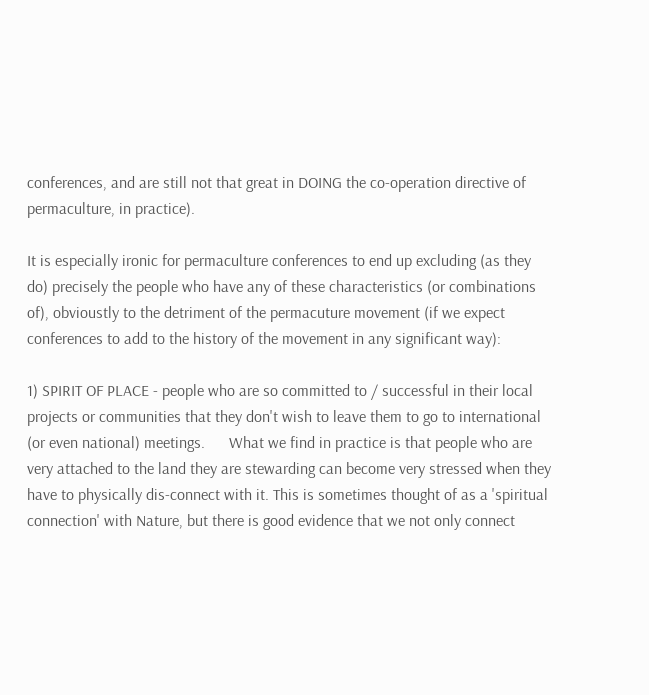conferences, and are still not that great in DOING the co-operation directive of permaculture, in practice).

It is especially ironic for permaculture conferences to end up excluding (as they do) precisely the people who have any of these characteristics (or combinations of), obvioustly to the detriment of the permacuture movement (if we expect conferences to add to the history of the movement in any significant way):

1) SPIRIT OF PLACE - people who are so committed to / successful in their local projects or communities that they don't wish to leave them to go to international (or even national) meetings.      What we find in practice is that people who are very attached to the land they are stewarding can become very stressed when they have to physically dis-connect with it. This is sometimes thought of as a 'spiritual connection' with Nature, but there is good evidence that we not only connect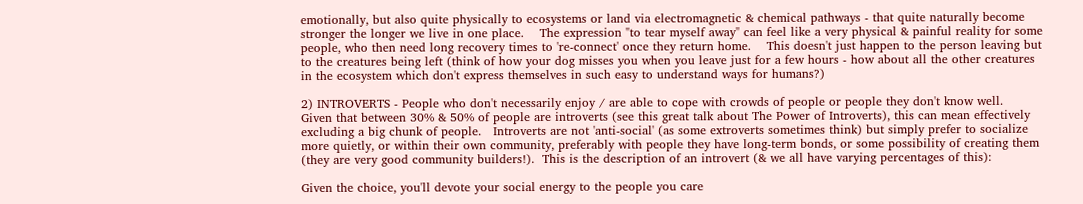emotionally, but also quite physically to ecosystems or land via electromagnetic & chemical pathways - that quite naturally become stronger the longer we live in one place.    The expression "to tear myself away" can feel like a very physical & painful reality for some people, who then need long recovery times to 're-connect' once they return home.    This doesn't just happen to the person leaving but to the creatures being left (think of how your dog misses you when you leave just for a few hours - how about all the other creatures in the ecosystem which don't express themselves in such easy to understand ways for humans?)

2) INTROVERTS - People who don't necessarily enjoy / are able to cope with crowds of people or people they don't know well.   Given that between 30% & 50% of people are introverts (see this great talk about The Power of Introverts), this can mean effectively excluding a big chunk of people.   Introverts are not 'anti-social' (as some extroverts sometimes think) but simply prefer to socialize more quietly, or within their own community, preferably with people they have long-term bonds, or some possibility of creating them (they are very good community builders!).  This is the description of an introvert (& we all have varying percentages of this):

Given the choice, you'll devote your social energy to the people you care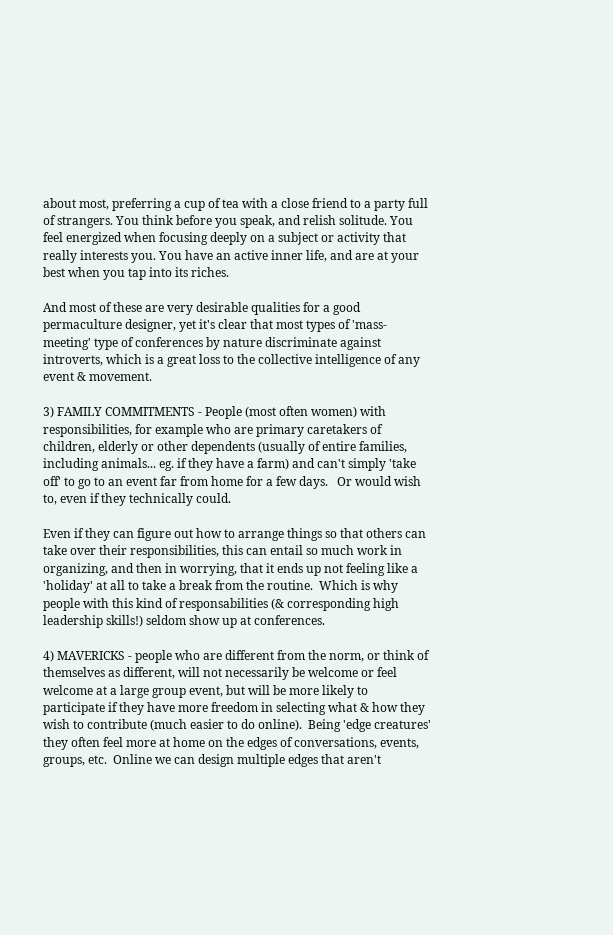about most, preferring a cup of tea with a close friend to a party full of strangers. You think before you speak, and relish solitude. You feel energized when focusing deeply on a subject or activity that really interests you. You have an active inner life, and are at your best when you tap into its riches.

And most of these are very desirable qualities for a good permaculture designer, yet it's clear that most types of 'mass-meeting' type of conferences by nature discriminate against introverts, which is a great loss to the collective intelligence of any event & movement.

3) FAMILY COMMITMENTS - People (most often women) with responsibilities, for example who are primary caretakers of children, elderly or other dependents (usually of entire families, including animals... eg. if they have a farm) and can't simply 'take off' to go to an event far from home for a few days.   Or would wish to, even if they technically could.

Even if they can figure out how to arrange things so that others can take over their responsibilities, this can entail so much work in organizing, and then in worrying, that it ends up not feeling like a 'holiday' at all to take a break from the routine.  Which is why people with this kind of responsabilities (& corresponding high leadership skills!) seldom show up at conferences.

4) MAVERICKS - people who are different from the norm, or think of themselves as different, will not necessarily be welcome or feel welcome at a large group event, but will be more likely to participate if they have more freedom in selecting what & how they wish to contribute (much easier to do online).  Being 'edge creatures' they often feel more at home on the edges of conversations, events, groups, etc.  Online we can design multiple edges that aren't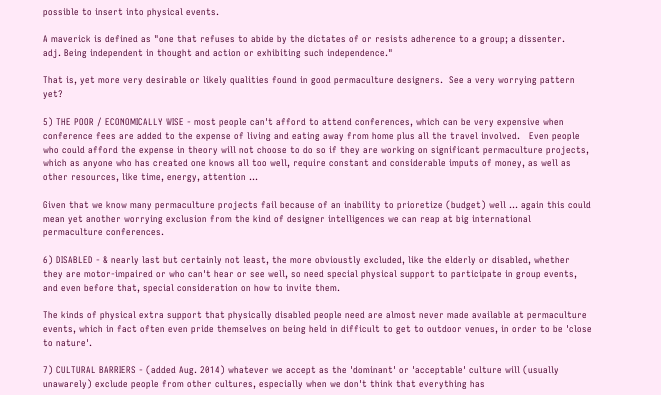possible to insert into physical events.

A maverick is defined as "one that refuses to abide by the dictates of or resists adherence to a group; a dissenter.
adj. Being independent in thought and action or exhibiting such independence."

That is, yet more very desirable or likely qualities found in good permaculture designers.  See a very worrying pattern yet?

5) THE POOR / ECONOMICALLY WISE - most people can't afford to attend conferences, which can be very expensive when conference fees are added to the expense of living and eating away from home plus all the travel involved.   Even people who could afford the expense in theory will not choose to do so if they are working on significant permaculture projects, which as anyone who has created one knows all too well, require constant and considerable imputs of money, as well as other resources, like time, energy, attention ...

Given that we know many permaculture projects fail because of an inability to prioretize (budget) well ... again this could mean yet another worrying exclusion from the kind of designer intelligences we can reap at big international permaculture conferences.

6) DISABLED - & nearly last but certainly not least, the more obvioustly excluded, like the elderly or disabled, whether they are motor-impaired or who can't hear or see well, so need special physical support to participate in group events, and even before that, special consideration on how to invite them.

The kinds of physical extra support that physically disabled people need are almost never made available at permaculture events, which in fact often even pride themselves on being held in difficult to get to outdoor venues, in order to be 'close to nature'.

7) CULTURAL BARRIERS - (added Aug. 2014) whatever we accept as the 'dominant' or 'acceptable' culture will (usually unawarely) exclude people from other cultures, especially when we don't think that everything has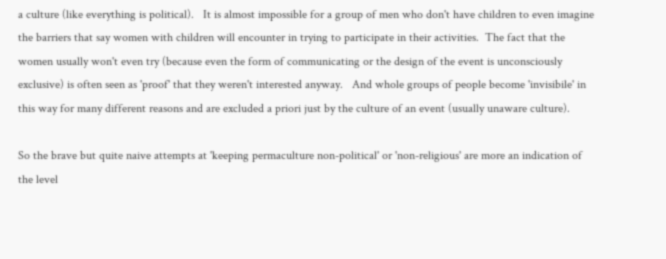a culture (like everything is political).   It is almost impossible for a group of men who don't have children to even imagine the barriers that say women with children will encounter in trying to participate in their activities.  The fact that the women usually won't even try (because even the form of communicating or the design of the event is unconsciously exclusive) is often seen as 'proof' that they weren't interested anyway.   And whole groups of people become 'invisibile' in this way for many different reasons and are excluded a priori just by the culture of an event (usually unaware culture).

So the brave but quite naive attempts at 'keeping permaculture non-political' or 'non-religious' are more an indication of the level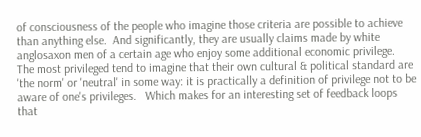of consciousness of the people who imagine those criteria are possible to achieve than anything else.  And significantly, they are usually claims made by white anglosaxon men of a certain age who enjoy some additional economic privilege.  The most privileged tend to imagine that their own cultural & political standard are 'the norm' or 'neutral' in some way: it is practically a definition of privilege not to be aware of one's privileges.   Which makes for an interesting set of feedback loops that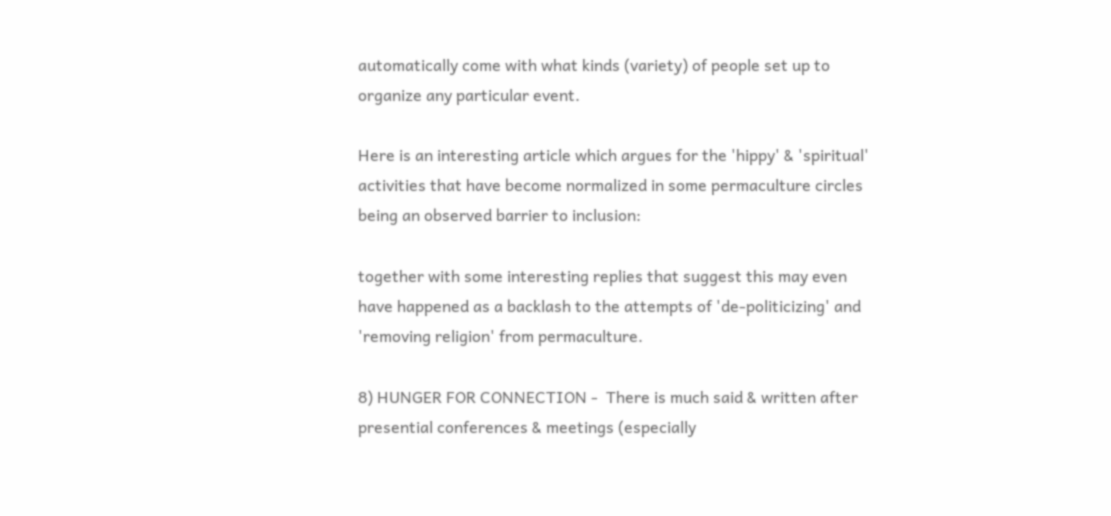automatically come with what kinds (variety) of people set up to organize any particular event.

Here is an interesting article which argues for the 'hippy' & 'spiritual' activities that have become normalized in some permaculture circles being an observed barrier to inclusion:

together with some interesting replies that suggest this may even have happened as a backlash to the attempts of 'de-politicizing' and 'removing religion' from permaculture.

8) HUNGER FOR CONNECTION -  There is much said & written after presential conferences & meetings (especially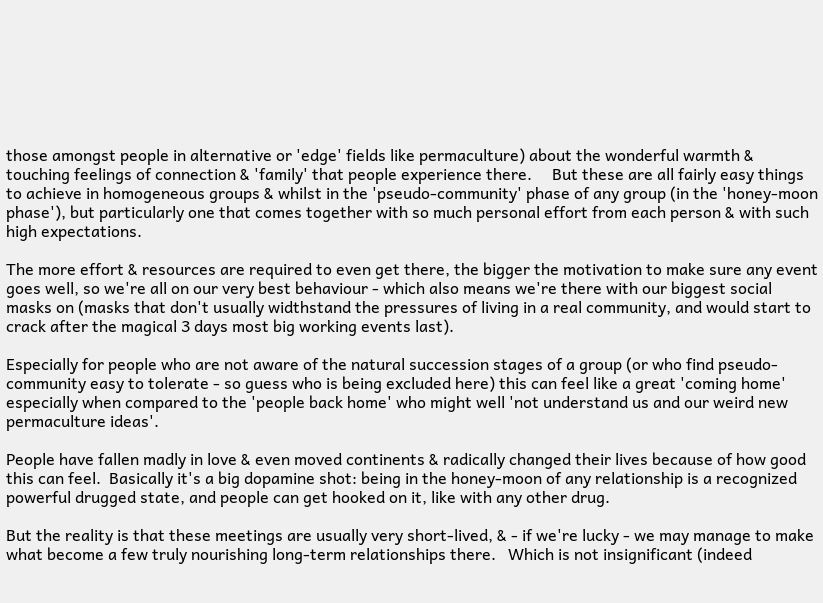those amongst people in alternative or 'edge' fields like permaculture) about the wonderful warmth & touching feelings of connection & 'family' that people experience there.     But these are all fairly easy things to achieve in homogeneous groups & whilst in the 'pseudo-community' phase of any group (in the 'honey-moon phase'), but particularly one that comes together with so much personal effort from each person & with such high expectations.

The more effort & resources are required to even get there, the bigger the motivation to make sure any event goes well, so we're all on our very best behaviour - which also means we're there with our biggest social masks on (masks that don't usually widthstand the pressures of living in a real community, and would start to crack after the magical 3 days most big working events last).

Especially for people who are not aware of the natural succession stages of a group (or who find pseudo-community easy to tolerate - so guess who is being excluded here) this can feel like a great 'coming home' especially when compared to the 'people back home' who might well 'not understand us and our weird new permaculture ideas'.

People have fallen madly in love & even moved continents & radically changed their lives because of how good this can feel.  Basically it's a big dopamine shot: being in the honey-moon of any relationship is a recognized powerful drugged state, and people can get hooked on it, like with any other drug.

But the reality is that these meetings are usually very short-lived, & - if we're lucky - we may manage to make what become a few truly nourishing long-term relationships there.   Which is not insignificant (indeed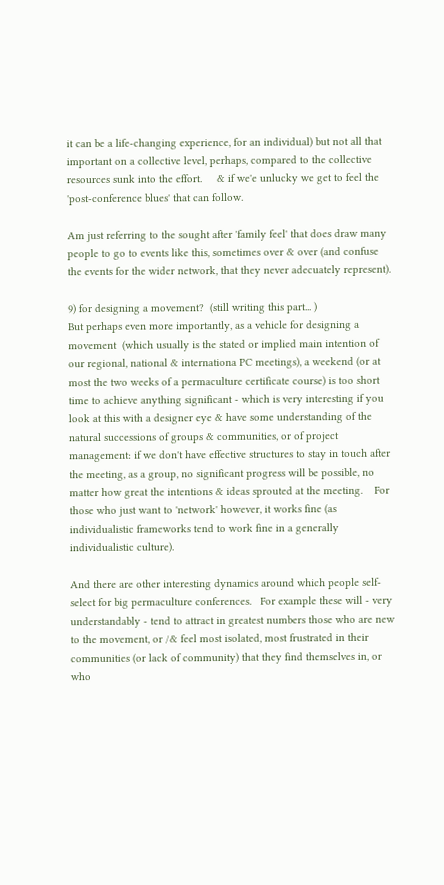it can be a life-changing experience, for an individual) but not all that important on a collective level, perhaps, compared to the collective resources sunk into the effort.     & if we'e unlucky we get to feel the 'post-conference blues' that can follow.

Am just referring to the sought after 'family feel' that does draw many people to go to events like this, sometimes over & over (and confuse the events for the wider network, that they never adecuately represent).

9) for designing a movement?  (still writing this part... )
But perhaps even more importantly, as a vehicle for designing a movement  (which usually is the stated or implied main intention of our regional, national & internationa PC meetings), a weekend (or at most the two weeks of a permaculture certificate course) is too short time to achieve anything significant - which is very interesting if you look at this with a designer eye & have some understanding of the natural successions of groups & communities, or of project management: if we don't have effective structures to stay in touch after the meeting, as a group, no significant progress will be possible, no matter how great the intentions & ideas sprouted at the meeting.    For those who just want to 'network' however, it works fine (as individualistic frameworks tend to work fine in a generally individualistic culture).

And there are other interesting dynamics around which people self-select for big permaculture conferences.   For example these will - very understandably - tend to attract in greatest numbers those who are new to the movement, or /& feel most isolated, most frustrated in their communities (or lack of community) that they find themselves in, or who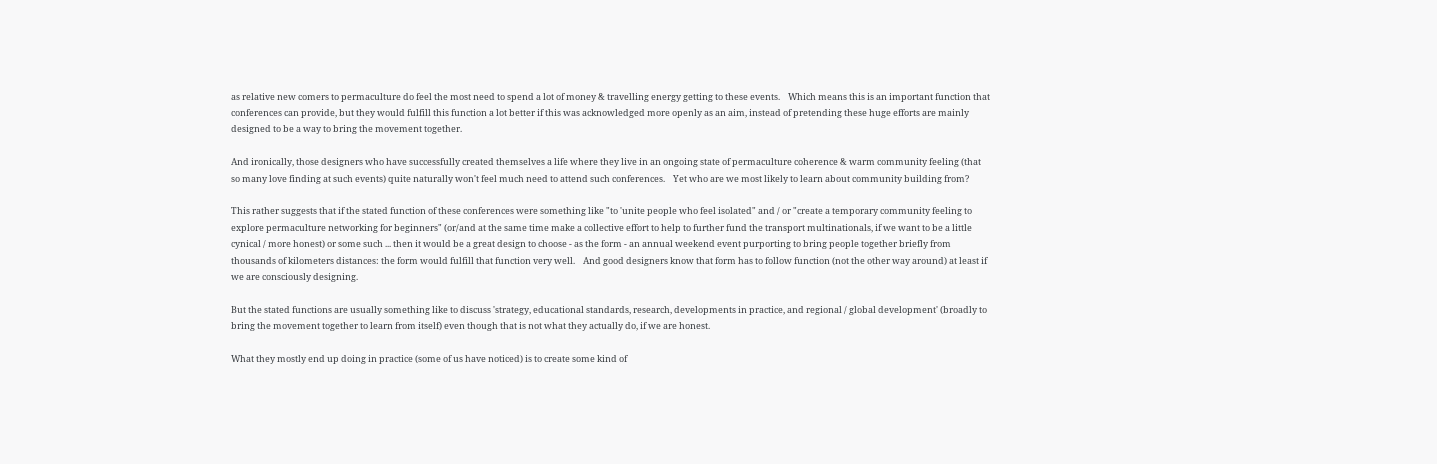as relative new comers to permaculture do feel the most need to spend a lot of money & travelling energy getting to these events.    Which means this is an important function that conferences can provide, but they would fulfill this function a lot better if this was acknowledged more openly as an aim, instead of pretending these huge efforts are mainly designed to be a way to bring the movement together.

And ironically, those designers who have successfully created themselves a life where they live in an ongoing state of permaculture coherence & warm community feeling (that so many love finding at such events) quite naturally won't feel much need to attend such conferences.    Yet who are we most likely to learn about community building from?

This rather suggests that if the stated function of these conferences were something like "to 'unite people who feel isolated" and / or "create a temporary community feeling to explore permaculture networking for beginners" (or/and at the same time make a collective effort to help to further fund the transport multinationals, if we want to be a little cynical / more honest) or some such ... then it would be a great design to choose - as the form - an annual weekend event purporting to bring people together briefly from thousands of kilometers distances: the form would fulfill that function very well.    And good designers know that form has to follow function (not the other way around) at least if we are consciously designing.

But the stated functions are usually something like to discuss 'strategy, educational standards, research, developments in practice, and regional / global development' (broadly to bring the movement together to learn from itself) even though that is not what they actually do, if we are honest.

What they mostly end up doing in practice (some of us have noticed) is to create some kind of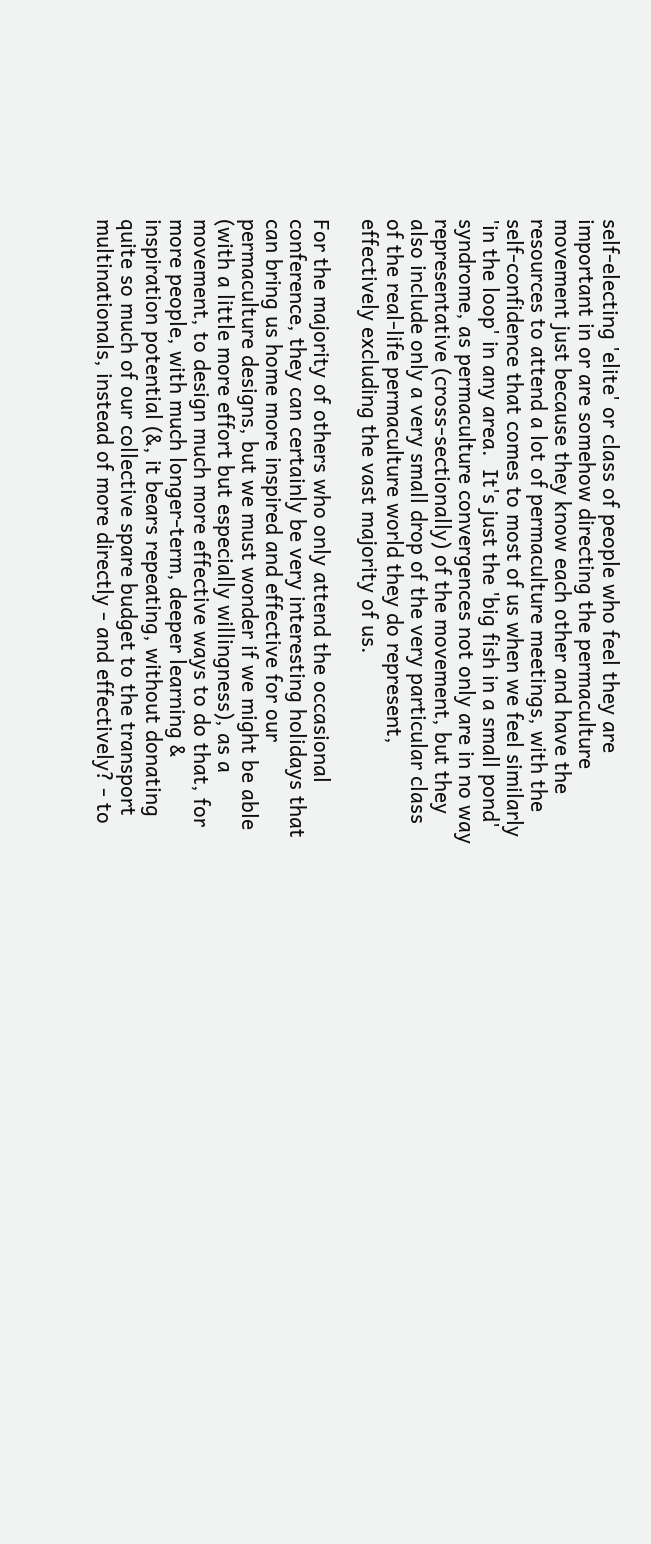self-electing 'elite' or class of people who feel they are important in or are somehow directing the permaculture movement just because they know each other and have the resources to attend a lot of permaculture meetings, with the self-confidence that comes to most of us when we feel similarly 'in the loop' in any area.  It's just the 'big fish in a small pond' syndrome, as permaculture convergences not only are in no way representative (cross-sectionally) of the movement, but they also include only a very small drop of the very particular class of the real-life permaculture world they do represent, effectively excluding the vast majority of us.

For the majority of others who only attend the occasional conference, they can certainly be very interesting holidays that can bring us home more inspired and effective for our permaculture designs, but we must wonder if we might be able (with a little more effort but especially willingness), as a movement, to design much more effective ways to do that, for more people, with much longer-term, deeper learning & inspiration potential (&, it bears repeating, without donating quite so much of our collective spare budget to the transport multinationals, instead of more directly - and effectively? - to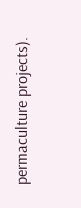permaculture projects).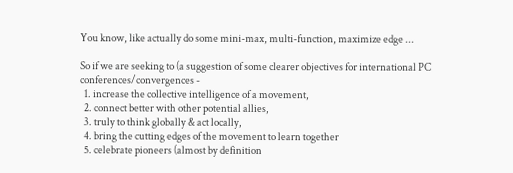You know, like actually do some mini-max, multi-function, maximize edge ...

So if we are seeking to (a suggestion of some clearer objectives for international PC conferences/convergences -
  1. increase the collective intelligence of a movement,
  2. connect better with other potential allies,
  3. truly to think globally & act locally,
  4. bring the cutting edges of the movement to learn together
  5. celebrate pioneers (almost by definition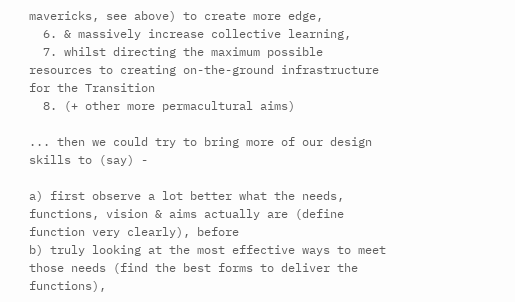mavericks, see above) to create more edge,
  6. & massively increase collective learning,
  7. whilst directing the maximum possible resources to creating on-the-ground infrastructure for the Transition
  8. (+ other more permacultural aims)

... then we could try to bring more of our design skills to (say) -

a) first observe a lot better what the needs, functions, vision & aims actually are (define function very clearly), before
b) truly looking at the most effective ways to meet those needs (find the best forms to deliver the functions),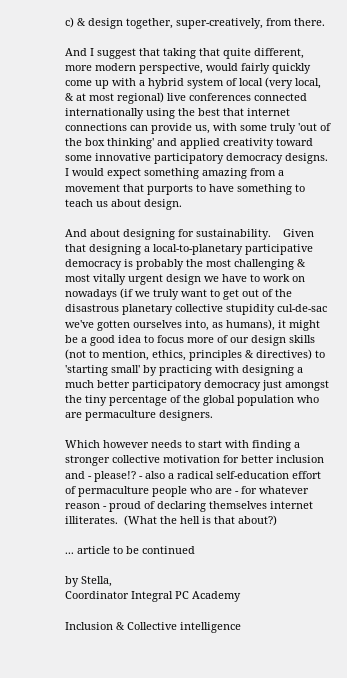c) & design together, super-creatively, from there.

And I suggest that taking that quite different, more modern perspective, would fairly quickly come up with a hybrid system of local (very local, & at most regional) live conferences connected internationally using the best that internet connections can provide us, with some truly 'out of the box thinking' and applied creativity toward some innovative participatory democracy designs.   I would expect something amazing from a movement that purports to have something to teach us about design.

And about designing for sustainability.    Given that designing a local-to-planetary participative democracy is probably the most challenging & most vitally urgent design we have to work on nowadays (if we truly want to get out of the disastrous planetary collective stupidity cul-de-sac we've gotten ourselves into, as humans), it might be a good idea to focus more of our design skills (not to mention, ethics, principles & directives) to 'starting small' by practicing with designing a much better participatory democracy just amongst the tiny percentage of the global population who are permaculture designers.

Which however needs to start with finding a stronger collective motivation for better inclusion and - please!? - also a radical self-education effort of permaculture people who are - for whatever reason - proud of declaring themselves internet illiterates.  (What the hell is that about?)

... article to be continued

by Stella,
Coordinator Integral PC Academy

Inclusion & Collective intelligence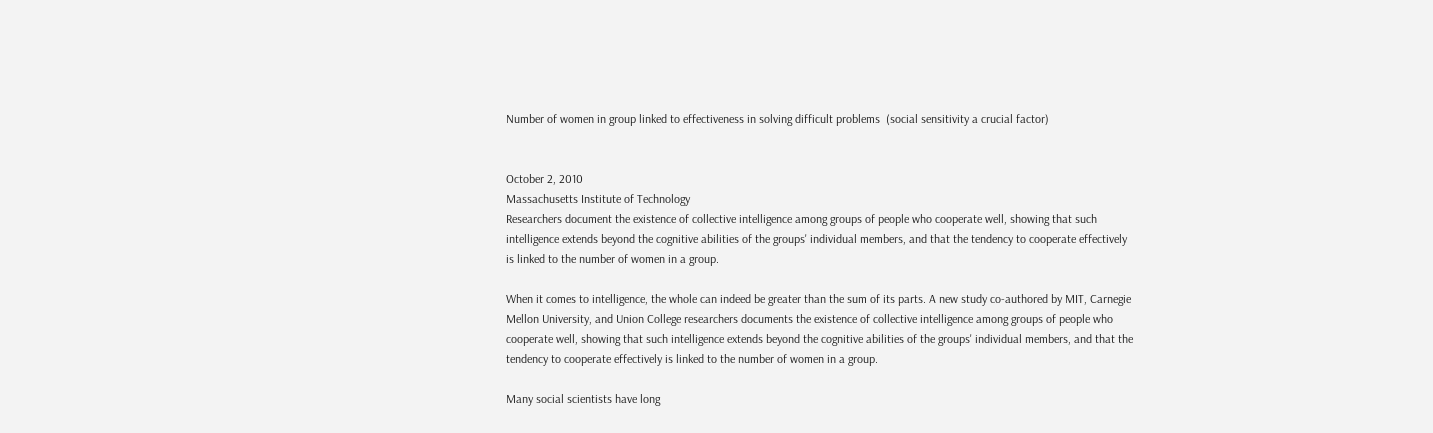Number of women in group linked to effectiveness in solving difficult problems  (social sensitivity a crucial factor)


October 2, 2010
Massachusetts Institute of Technology
Researchers document the existence of collective intelligence among groups of people who cooperate well, showing that such intelligence extends beyond the cognitive abilities of the groups' individual members, and that the tendency to cooperate effectively is linked to the number of women in a group.

When it comes to intelligence, the whole can indeed be greater than the sum of its parts. A new study co-authored by MIT, Carnegie Mellon University, and Union College researchers documents the existence of collective intelligence among groups of people who cooperate well, showing that such intelligence extends beyond the cognitive abilities of the groups' individual members, and that the tendency to cooperate effectively is linked to the number of women in a group.

Many social scientists have long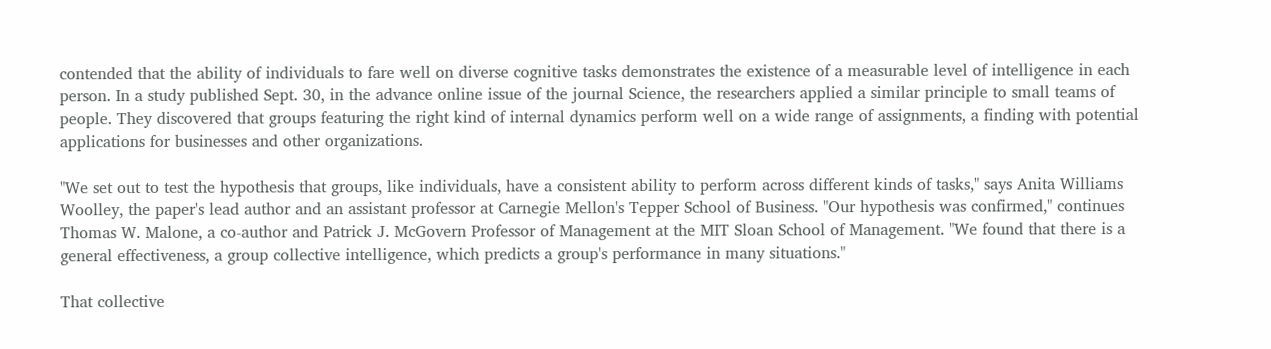contended that the ability of individuals to fare well on diverse cognitive tasks demonstrates the existence of a measurable level of intelligence in each person. In a study published Sept. 30, in the advance online issue of the journal Science, the researchers applied a similar principle to small teams of people. They discovered that groups featuring the right kind of internal dynamics perform well on a wide range of assignments, a finding with potential applications for businesses and other organizations.

"We set out to test the hypothesis that groups, like individuals, have a consistent ability to perform across different kinds of tasks," says Anita Williams Woolley, the paper's lead author and an assistant professor at Carnegie Mellon's Tepper School of Business. "Our hypothesis was confirmed," continues Thomas W. Malone, a co-author and Patrick J. McGovern Professor of Management at the MIT Sloan School of Management. "We found that there is a general effectiveness, a group collective intelligence, which predicts a group's performance in many situations."

That collective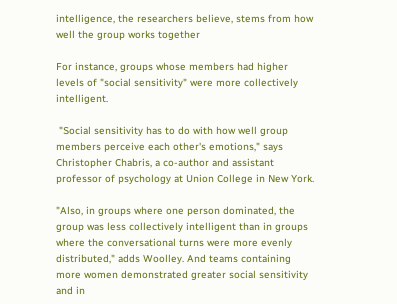intelligence, the researchers believe, stems from how well the group works together

For instance, groups whose members had higher levels of "social sensitivity" were more collectively intelligent.

 "Social sensitivity has to do with how well group members perceive each other's emotions," says Christopher Chabris, a co-author and assistant professor of psychology at Union College in New York.

"Also, in groups where one person dominated, the group was less collectively intelligent than in groups where the conversational turns were more evenly distributed," adds Woolley. And teams containing more women demonstrated greater social sensitivity and in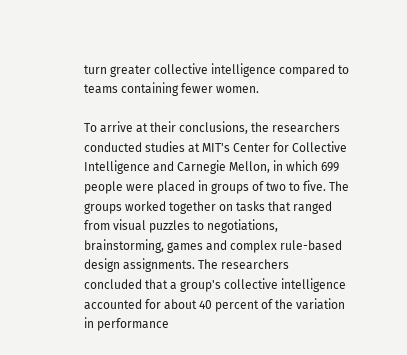turn greater collective intelligence compared to teams containing fewer women.

To arrive at their conclusions, the researchers conducted studies at MIT's Center for Collective Intelligence and Carnegie Mellon, in which 699 people were placed in groups of two to five. The groups worked together on tasks that ranged from visual puzzles to negotiations, brainstorming, games and complex rule-based design assignments. The researchers concluded that a group's collective intelligence accounted for about 40 percent of the variation in performance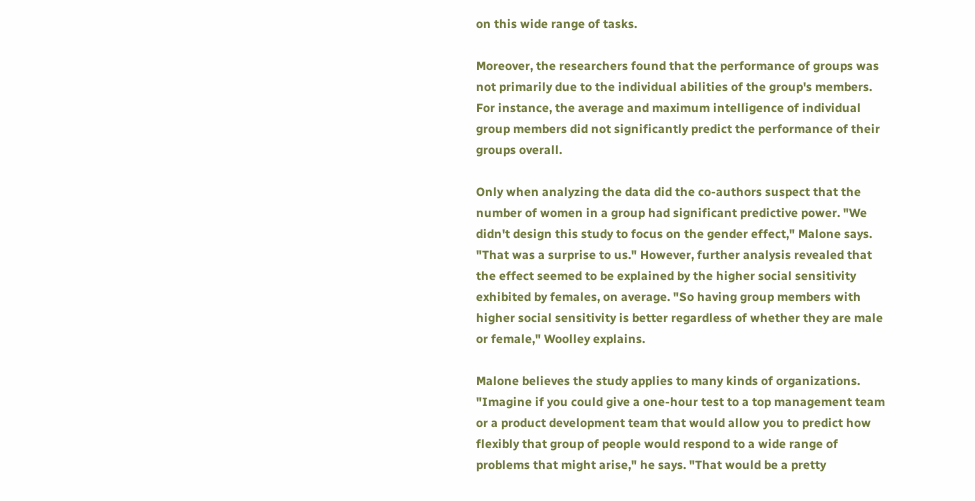on this wide range of tasks.

Moreover, the researchers found that the performance of groups was not primarily due to the individual abilities of the group's members. For instance, the average and maximum intelligence of individual group members did not significantly predict the performance of their groups overall.

Only when analyzing the data did the co-authors suspect that the number of women in a group had significant predictive power. "We didn't design this study to focus on the gender effect," Malone says. "That was a surprise to us." However, further analysis revealed that the effect seemed to be explained by the higher social sensitivity exhibited by females, on average. "So having group members with higher social sensitivity is better regardless of whether they are male or female," Woolley explains.

Malone believes the study applies to many kinds of organizations. "Imagine if you could give a one-hour test to a top management team or a product development team that would allow you to predict how flexibly that group of people would respond to a wide range of problems that might arise," he says. "That would be a pretty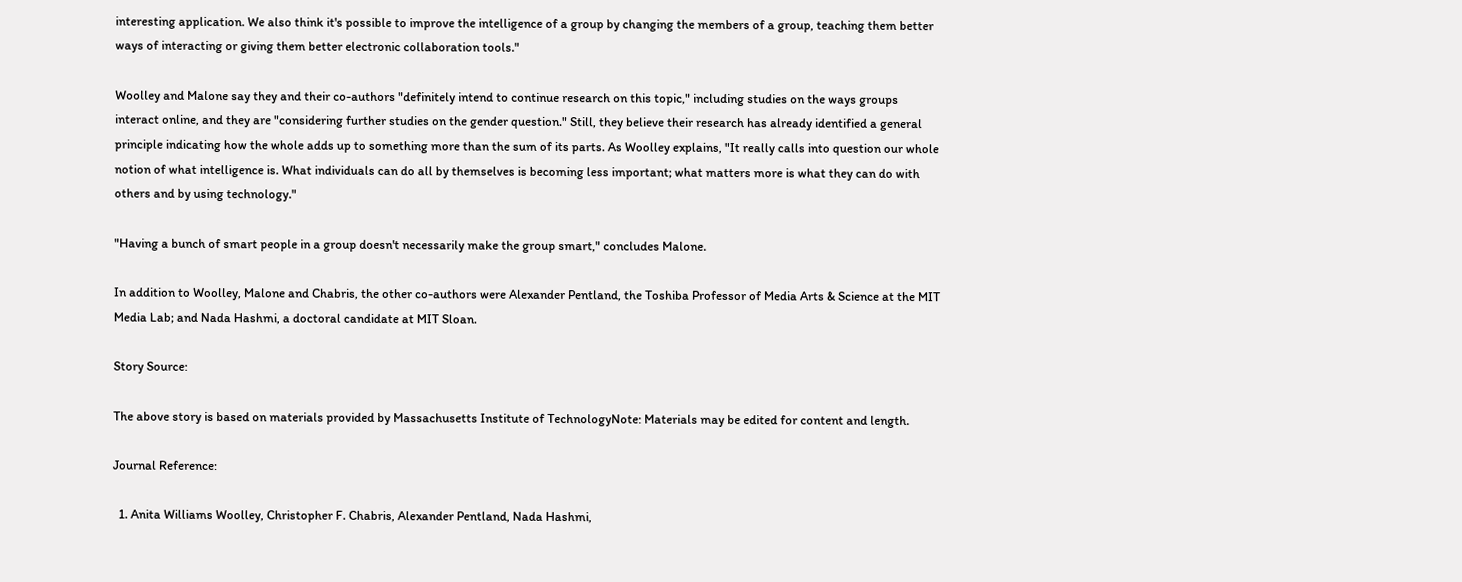interesting application. We also think it's possible to improve the intelligence of a group by changing the members of a group, teaching them better ways of interacting or giving them better electronic collaboration tools."

Woolley and Malone say they and their co-authors "definitely intend to continue research on this topic," including studies on the ways groups interact online, and they are "considering further studies on the gender question." Still, they believe their research has already identified a general principle indicating how the whole adds up to something more than the sum of its parts. As Woolley explains, "It really calls into question our whole notion of what intelligence is. What individuals can do all by themselves is becoming less important; what matters more is what they can do with others and by using technology."

"Having a bunch of smart people in a group doesn't necessarily make the group smart," concludes Malone.

In addition to Woolley, Malone and Chabris, the other co-authors were Alexander Pentland, the Toshiba Professor of Media Arts & Science at the MIT Media Lab; and Nada Hashmi, a doctoral candidate at MIT Sloan.

Story Source:

The above story is based on materials provided by Massachusetts Institute of TechnologyNote: Materials may be edited for content and length.

Journal Reference:

  1. Anita Williams Woolley, Christopher F. Chabris, Alexander Pentland, Nada Hashmi,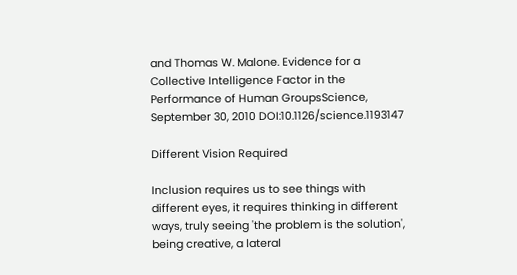and Thomas W. Malone. Evidence for a Collective Intelligence Factor in the Performance of Human GroupsScience, September 30, 2010 DOI:10.1126/science.1193147

Different Vision Required

Inclusion requires us to see things with different eyes, it requires thinking in different ways, truly seeing 'the problem is the solution', being creative, a lateral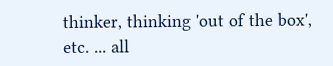thinker, thinking 'out of the box', etc. ... all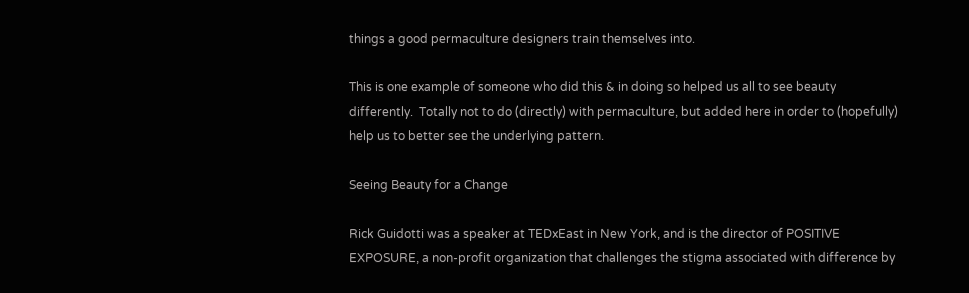things a good permaculture designers train themselves into.

This is one example of someone who did this & in doing so helped us all to see beauty differently.  Totally not to do (directly) with permaculture, but added here in order to (hopefully) help us to better see the underlying pattern.

Seeing Beauty for a Change

Rick Guidotti was a speaker at TEDxEast in New York, and is the director of POSITIVE EXPOSURE, a non-profit organization that challenges the stigma associated with difference by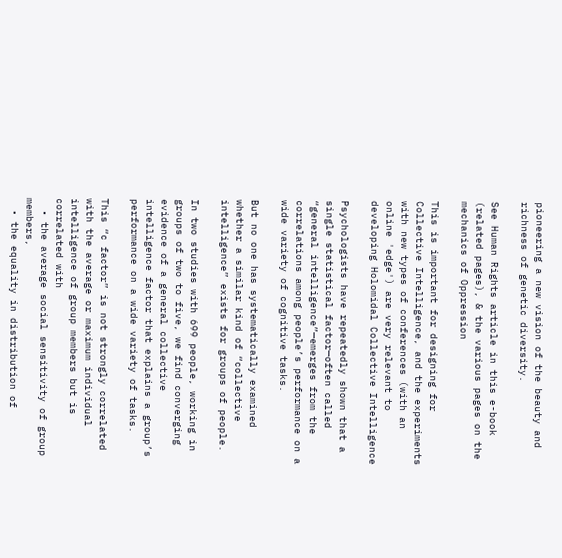pioneering a new vision of the beauty and richness of genetic diversity.

See Human Rights article in this e-book (related pages), & the various pages on the mechanics of Oppression

This is important for designing for Collective Intelligence, and the experiments with new types of conferences (with an online 'edge') are very relevant to developing Holomidal Collective Intelligence

Psychologists have repeatedly shown that a single statistical factor—often called “general intelligence”—emerges from the correlations among people’s performance on a wide variety of cognitive tasks.

But no one has systematically examined whether a similar kind of “collective intelligence” exists for groups of people.

In two studies with 699 people, working in groups of two to five, we find converging evidence of a general collective intelligence factor that explains a group’s performance on a wide variety of tasks.

This “c factor” is not strongly correlated with the average or maximum individual intelligence of group members but is correlated with
  • the average social sensitivity of group members,
  • the equality in distribution of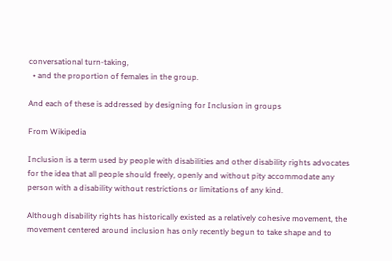conversational turn-taking,
  • and the proportion of females in the group.

And each of these is addressed by designing for Inclusion in groups

From Wikipedia

Inclusion is a term used by people with disabilities and other disability rights advocates for the idea that all people should freely, openly and without pity accommodate any person with a disability without restrictions or limitations of any kind.

Although disability rights has historically existed as a relatively cohesive movement, the movement centered around inclusion has only recently begun to take shape and to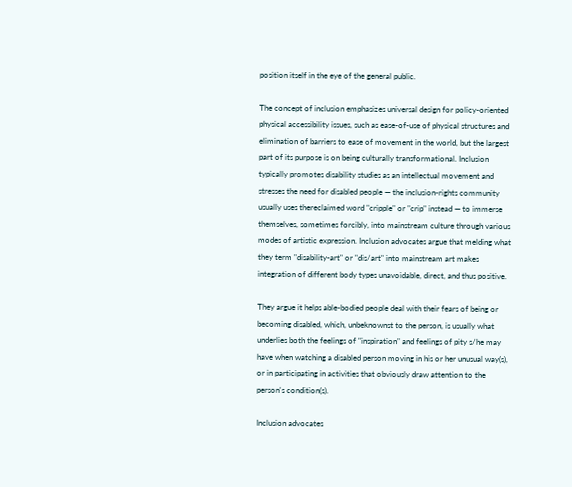position itself in the eye of the general public.

The concept of inclusion emphasizes universal design for policy-oriented physical accessibility issues, such as ease-of-use of physical structures and elimination of barriers to ease of movement in the world, but the largest part of its purpose is on being culturally transformational. Inclusion typically promotes disability studies as an intellectual movement and stresses the need for disabled people — the inclusion-rights community usually uses thereclaimed word "cripple" or "crip" instead — to immerse themselves, sometimes forcibly, into mainstream culture through various modes of artistic expression. Inclusion advocates argue that melding what they term "disability-art" or "dis/art" into mainstream art makes integration of different body types unavoidable, direct, and thus positive.

They argue it helps able-bodied people deal with their fears of being or becoming disabled, which, unbeknownst to the person, is usually what underlies both the feelings of "inspiration" and feelings of pity s/he may have when watching a disabled person moving in his or her unusual way(s), or in participating in activities that obviously draw attention to the person's condition(s).

Inclusion advocates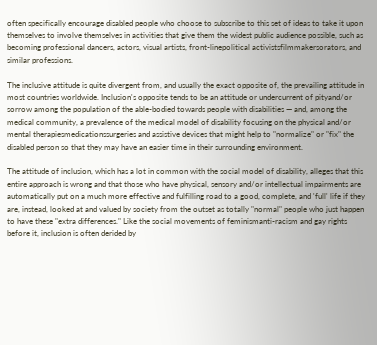often specifically encourage disabled people who choose to subscribe to this set of ideas to take it upon themselves to involve themselves in activities that give them the widest public audience possible, such as becoming professional dancers, actors, visual artists, front-linepolitical activistsfilmmakersorators, and similar professions.

The inclusive attitude is quite divergent from, and usually the exact opposite of, the prevailing attitude in most countries worldwide. Inclusion's opposite tends to be an attitude or undercurrent of pityand/or sorrow among the population of the able-bodied towards people with disabilities — and, among the medical community, a prevalence of the medical model of disability focusing on the physical and/or mental therapiesmedicationssurgeries and assistive devices that might help to "normalize" or "fix" the disabled person so that they may have an easier time in their surrounding environment.

The attitude of inclusion, which has a lot in common with the social model of disability, alleges that this entire approach is wrong and that those who have physical, sensory and/or intellectual impairments are automatically put on a much more effective and fulfilling road to a good, complete, and 'full' life if they are, instead, looked at and valued by society from the outset as totally "normal" people who just happen to have these "extra differences." Like the social movements of feminismanti-racism and gay rights before it, inclusion is often derided by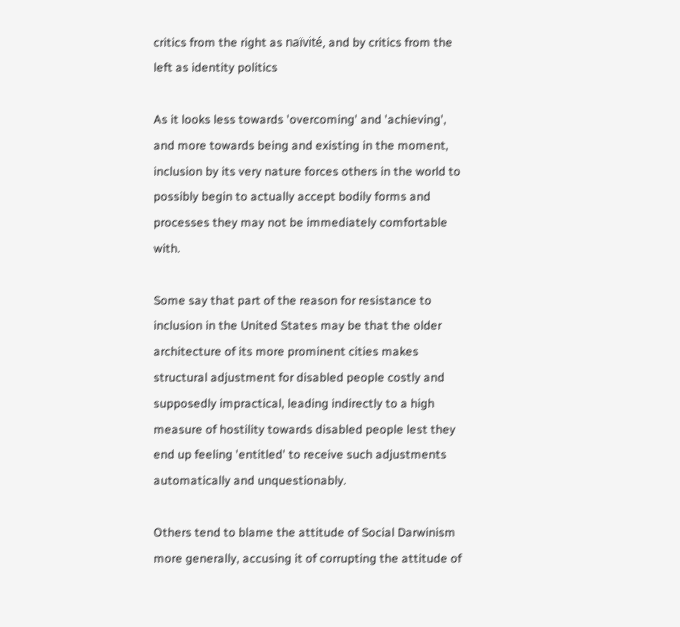critics from the right as naïvité, and by critics from the left as identity politics

As it looks less towards 'overcoming' and 'achieving', and more towards being and existing in the moment, inclusion by its very nature forces others in the world to possibly begin to actually accept bodily forms and processes they may not be immediately comfortable with.

Some say that part of the reason for resistance to inclusion in the United States may be that the older architecture of its more prominent cities makes structural adjustment for disabled people costly and supposedly impractical, leading indirectly to a high measure of hostility towards disabled people lest they end up feeling 'entitled' to receive such adjustments automatically and unquestionably.

Others tend to blame the attitude of Social Darwinism more generally, accusing it of corrupting the attitude of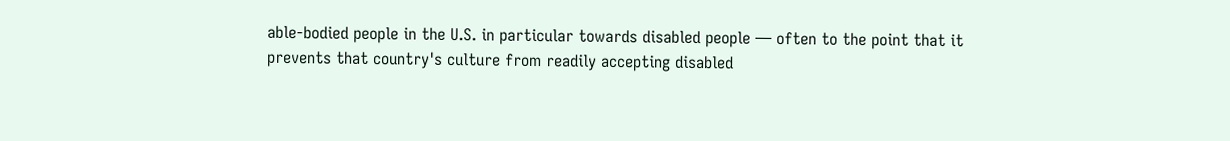able-bodied people in the U.S. in particular towards disabled people — often to the point that it prevents that country's culture from readily accepting disabled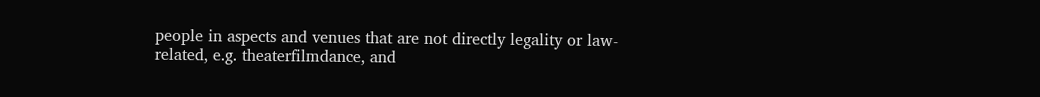people in aspects and venues that are not directly legality or law-related, e.g. theaterfilmdance, and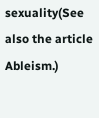sexuality(See also the article Ableism.)